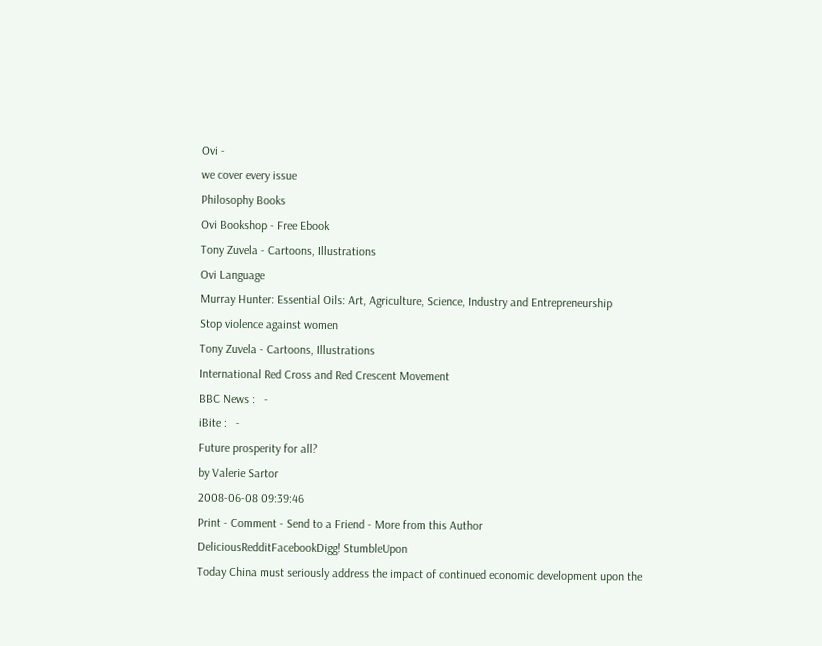Ovi -
we cover every issue
Philosophy Books
Ovi Bookshop - Free Ebook
Tony Zuvela - Cartoons, Illustrations
Ovi Language
Murray Hunter: Essential Oils: Art, Agriculture, Science, Industry and Entrepreneurship
Stop violence against women
Tony Zuvela - Cartoons, Illustrations
International Red Cross and Red Crescent Movement
BBC News :   -
iBite :   -
Future prosperity for all?
by Valerie Sartor
2008-06-08 09:39:46
Print - Comment - Send to a Friend - More from this Author
DeliciousRedditFacebookDigg! StumbleUpon
Today China must seriously address the impact of continued economic development upon the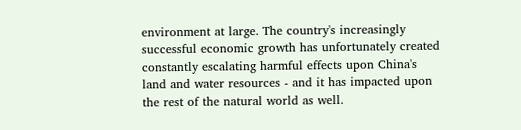environment at large. The country's increasingly successful economic growth has unfortunately created constantly escalating harmful effects upon China's land and water resources - and it has impacted upon the rest of the natural world as well.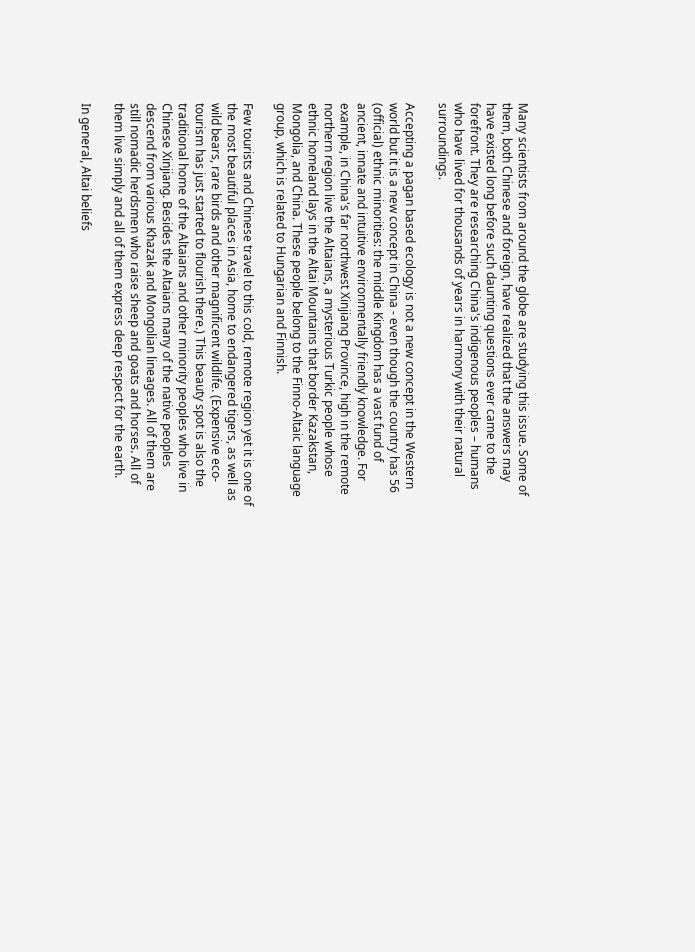Many scientists from around the globe are studying this issue. Some of them, both Chinese and foreign, have realized that the answers may have existed long before such daunting questions ever came to the forefront. They are researching China's indigenous peoples – humans who have lived for thousands of years in harmony with their natural surroundings.

Accepting a pagan based ecology is not a new concept in the Western world but it is a new concept in China - even though the country has 56 (official) ethnic minorities: the middle Kingdom has a vast fund of ancient, innate and intuitive environmentally friendly knowledge. For example, in China's far northwest Xinjiang Province, high in the remote northern region live the Altaians, a mysterious Turkic people whose ethnic homeland lays in the Altai Mountains that border Kazakstan, Mongolia, and China. These people belong to the Finno-Altaic language group, which is related to Hungarian and Finnish.

Few tourists and Chinese travel to this cold, remote region yet it is one of the most beautiful places in Asia, home to endangered tigers, as well as wild bears, rare birds and other magnificent wildlife. (Expensive eco-tourism has just started to flourish there.) This beauty spot is also the traditional home of the Altaians and other minority peoples who live in Chinese Xinjiang. Besides the Altaians many of the native peoples descend from various Khazak and Mongolian lineages. All of them are still nomadic herdsmen who raise sheep and goats and horses. All of them live simply and all of them express deep respect for the earth.

In general, Altai beliefs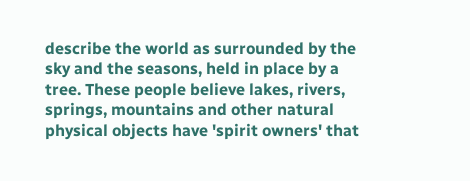describe the world as surrounded by the sky and the seasons, held in place by a tree. These people believe lakes, rivers, springs, mountains and other natural physical objects have 'spirit owners' that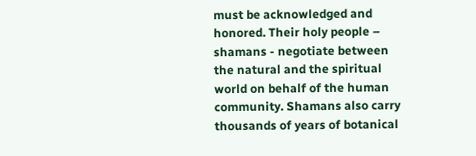must be acknowledged and honored. Their holy people – shamans - negotiate between the natural and the spiritual world on behalf of the human community. Shamans also carry thousands of years of botanical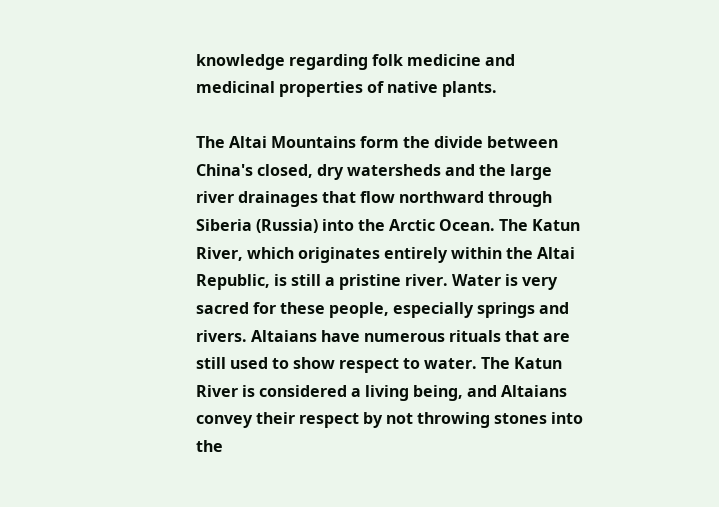knowledge regarding folk medicine and medicinal properties of native plants.

The Altai Mountains form the divide between China's closed, dry watersheds and the large river drainages that flow northward through Siberia (Russia) into the Arctic Ocean. The Katun River, which originates entirely within the Altai Republic, is still a pristine river. Water is very sacred for these people, especially springs and rivers. Altaians have numerous rituals that are still used to show respect to water. The Katun River is considered a living being, and Altaians convey their respect by not throwing stones into the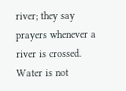river; they say prayers whenever a river is crossed. Water is not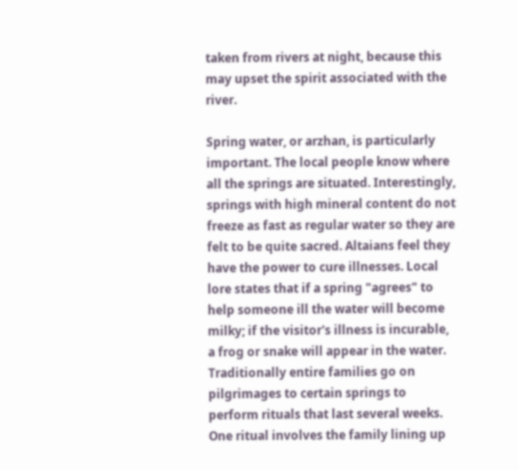taken from rivers at night, because this may upset the spirit associated with the river.

Spring water, or arzhan, is particularly important. The local people know where all the springs are situated. Interestingly, springs with high mineral content do not freeze as fast as regular water so they are felt to be quite sacred. Altaians feel they have the power to cure illnesses. Local lore states that if a spring "agrees" to help someone ill the water will become milky; if the visitor's illness is incurable, a frog or snake will appear in the water. Traditionally entire families go on pilgrimages to certain springs to perform rituals that last several weeks. One ritual involves the family lining up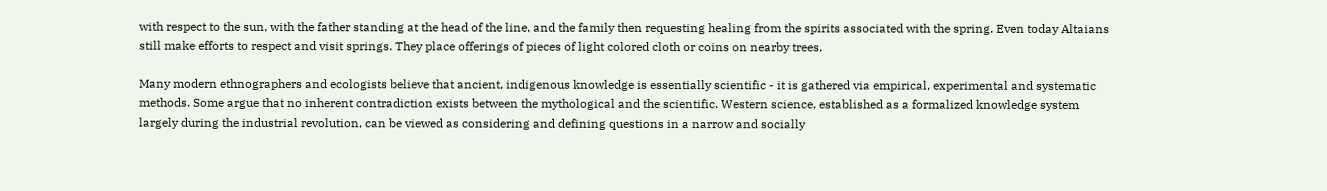with respect to the sun, with the father standing at the head of the line, and the family then requesting healing from the spirits associated with the spring. Even today Altaians still make efforts to respect and visit springs. They place offerings of pieces of light colored cloth or coins on nearby trees.

Many modern ethnographers and ecologists believe that ancient, indigenous knowledge is essentially scientific - it is gathered via empirical, experimental and systematic methods. Some argue that no inherent contradiction exists between the mythological and the scientific. Western science, established as a formalized knowledge system largely during the industrial revolution, can be viewed as considering and defining questions in a narrow and socially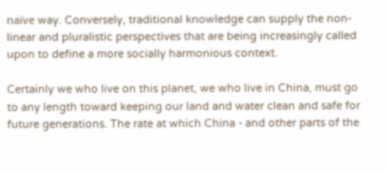naïve way. Conversely, traditional knowledge can supply the non-linear and pluralistic perspectives that are being increasingly called upon to define a more socially harmonious context.

Certainly we who live on this planet, we who live in China, must go to any length toward keeping our land and water clean and safe for future generations. The rate at which China - and other parts of the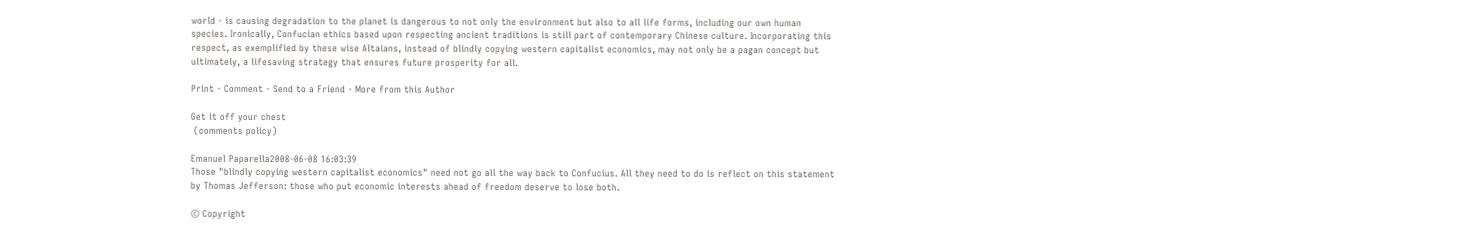world - is causing degradation to the planet is dangerous to not only the environment but also to all life forms, including our own human species. Ironically, Confucian ethics based upon respecting ancient traditions is still part of contemporary Chinese culture. Incorporating this respect, as exemplified by these wise Altaians, instead of blindly copying western capitalist economics, may not only be a pagan concept but ultimately, a lifesaving strategy that ensures future prosperity for all.

Print - Comment - Send to a Friend - More from this Author

Get it off your chest
 (comments policy)

Emanuel Paparella2008-06-08 16:03:39
Those "blindly copying western capitalist economics" need not go all the way back to Confucius. All they need to do is reflect on this statement by Thomas Jefferson: those who put economic interests ahead of freedom deserve to lose both.

© Copyright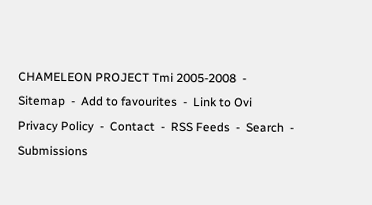CHAMELEON PROJECT Tmi 2005-2008  -  Sitemap  -  Add to favourites  -  Link to Ovi
Privacy Policy  -  Contact  -  RSS Feeds  -  Search  -  Submissions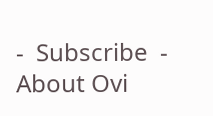-  Subscribe  -  About Ovi